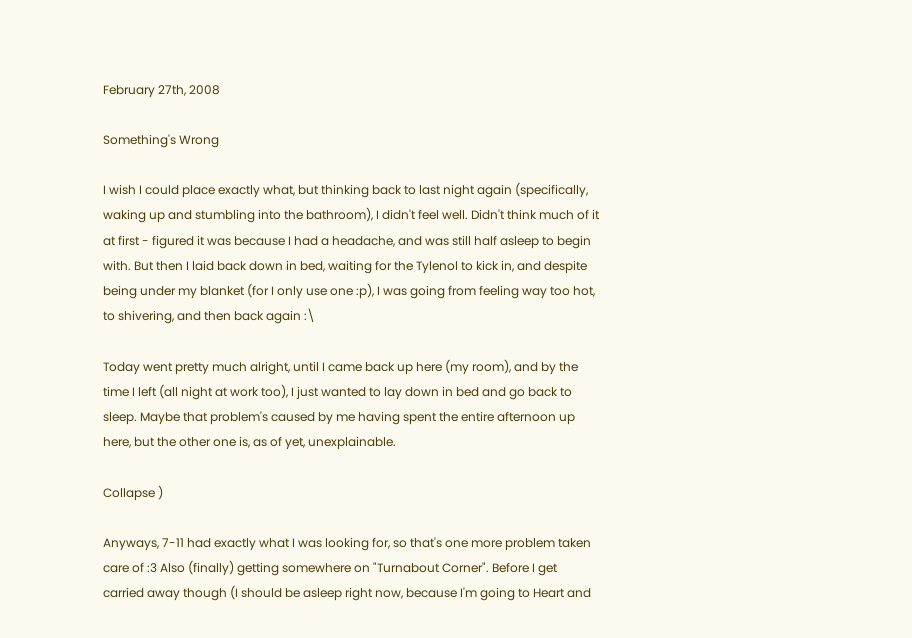February 27th, 2008

Something's Wrong

I wish I could place exactly what, but thinking back to last night again (specifically, waking up and stumbling into the bathroom), I didn't feel well. Didn't think much of it at first - figured it was because I had a headache, and was still half asleep to begin with. But then I laid back down in bed, waiting for the Tylenol to kick in, and despite being under my blanket (for I only use one :p), I was going from feeling way too hot, to shivering, and then back again :\

Today went pretty much alright, until I came back up here (my room), and by the time I left (all night at work too), I just wanted to lay down in bed and go back to sleep. Maybe that problem's caused by me having spent the entire afternoon up here, but the other one is, as of yet, unexplainable.

Collapse )

Anyways, 7-11 had exactly what I was looking for, so that's one more problem taken care of :3 Also (finally) getting somewhere on "Turnabout Corner". Before I get carried away though (I should be asleep right now, because I'm going to Heart and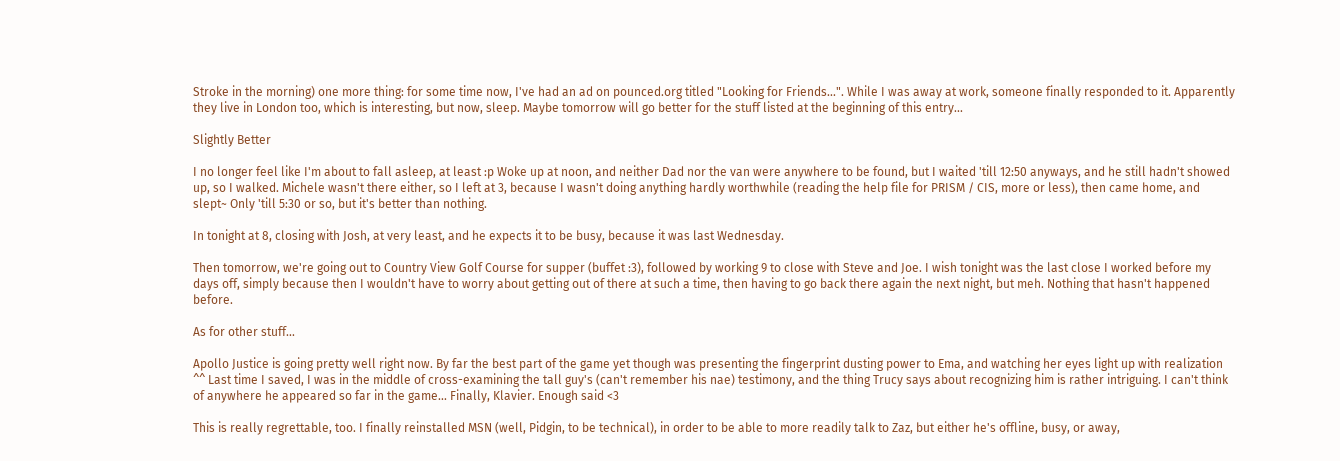Stroke in the morning) one more thing: for some time now, I've had an ad on pounced.org titled "Looking for Friends...". While I was away at work, someone finally responded to it. Apparently they live in London too, which is interesting, but now, sleep. Maybe tomorrow will go better for the stuff listed at the beginning of this entry...

Slightly Better

I no longer feel like I'm about to fall asleep, at least :p Woke up at noon, and neither Dad nor the van were anywhere to be found, but I waited 'till 12:50 anyways, and he still hadn't showed up, so I walked. Michele wasn't there either, so I left at 3, because I wasn't doing anything hardly worthwhile (reading the help file for PRISM / CIS, more or less), then came home, and slept~ Only 'till 5:30 or so, but it's better than nothing.

In tonight at 8, closing with Josh, at very least, and he expects it to be busy, because it was last Wednesday.

Then tomorrow, we're going out to Country View Golf Course for supper (buffet :3), followed by working 9 to close with Steve and Joe. I wish tonight was the last close I worked before my days off, simply because then I wouldn't have to worry about getting out of there at such a time, then having to go back there again the next night, but meh. Nothing that hasn't happened before.

As for other stuff...

Apollo Justice is going pretty well right now. By far the best part of the game yet though was presenting the fingerprint dusting power to Ema, and watching her eyes light up with realization ^^ Last time I saved, I was in the middle of cross-examining the tall guy's (can't remember his nae) testimony, and the thing Trucy says about recognizing him is rather intriguing. I can't think of anywhere he appeared so far in the game... Finally, Klavier. Enough said <3

This is really regrettable, too. I finally reinstalled MSN (well, Pidgin, to be technical), in order to be able to more readily talk to Zaz, but either he's offline, busy, or away,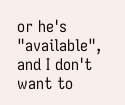or he's "available", and I don't want to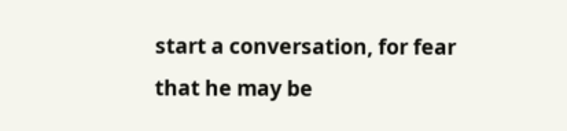start a conversation, for fear that he may be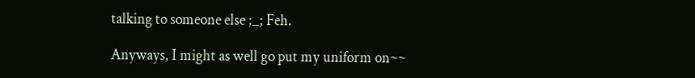talking to someone else ;_; Feh.

Anyways, I might as well go put my uniform on~~